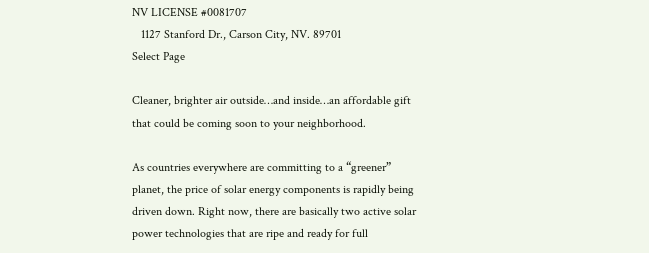NV LICENSE #0081707
   1127 Stanford Dr., Carson City, NV. 89701
Select Page

Cleaner, brighter air outside…and inside…an affordable gift that could be coming soon to your neighborhood.

As countries everywhere are committing to a “greener” planet, the price of solar energy components is rapidly being driven down. Right now, there are basically two active solar power technologies that are ripe and ready for full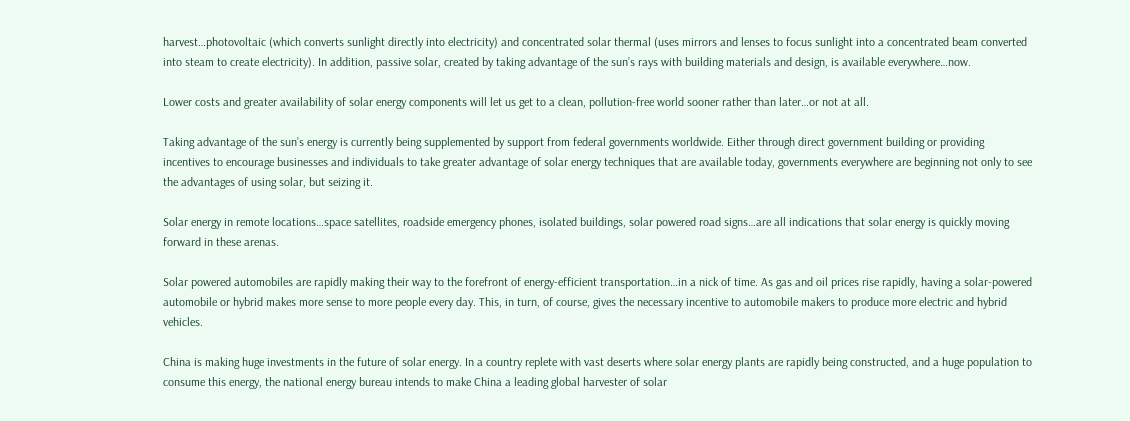harvest…photovoltaic (which converts sunlight directly into electricity) and concentrated solar thermal (uses mirrors and lenses to focus sunlight into a concentrated beam converted into steam to create electricity). In addition, passive solar, created by taking advantage of the sun’s rays with building materials and design, is available everywhere…now.

Lower costs and greater availability of solar energy components will let us get to a clean, pollution-free world sooner rather than later…or not at all.

Taking advantage of the sun’s energy is currently being supplemented by support from federal governments worldwide. Either through direct government building or providing incentives to encourage businesses and individuals to take greater advantage of solar energy techniques that are available today, governments everywhere are beginning not only to see the advantages of using solar, but seizing it.

Solar energy in remote locations…space satellites, roadside emergency phones, isolated buildings, solar powered road signs…are all indications that solar energy is quickly moving forward in these arenas.

Solar powered automobiles are rapidly making their way to the forefront of energy-efficient transportation…in a nick of time. As gas and oil prices rise rapidly, having a solar-powered automobile or hybrid makes more sense to more people every day. This, in turn, of course, gives the necessary incentive to automobile makers to produce more electric and hybrid vehicles.

China is making huge investments in the future of solar energy. In a country replete with vast deserts where solar energy plants are rapidly being constructed, and a huge population to consume this energy, the national energy bureau intends to make China a leading global harvester of solar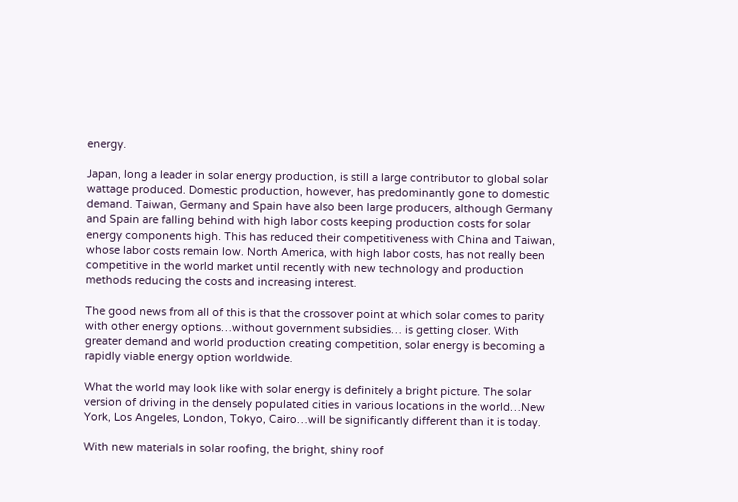energy.

Japan, long a leader in solar energy production, is still a large contributor to global solar wattage produced. Domestic production, however, has predominantly gone to domestic demand. Taiwan, Germany and Spain have also been large producers, although Germany and Spain are falling behind with high labor costs keeping production costs for solar energy components high. This has reduced their competitiveness with China and Taiwan, whose labor costs remain low. North America, with high labor costs, has not really been competitive in the world market until recently with new technology and production methods reducing the costs and increasing interest.

The good news from all of this is that the crossover point at which solar comes to parity with other energy options…without government subsidies… is getting closer. With greater demand and world production creating competition, solar energy is becoming a rapidly viable energy option worldwide.

What the world may look like with solar energy is definitely a bright picture. The solar version of driving in the densely populated cities in various locations in the world…New York, Los Angeles, London, Tokyo, Cairo…will be significantly different than it is today.

With new materials in solar roofing, the bright, shiny roof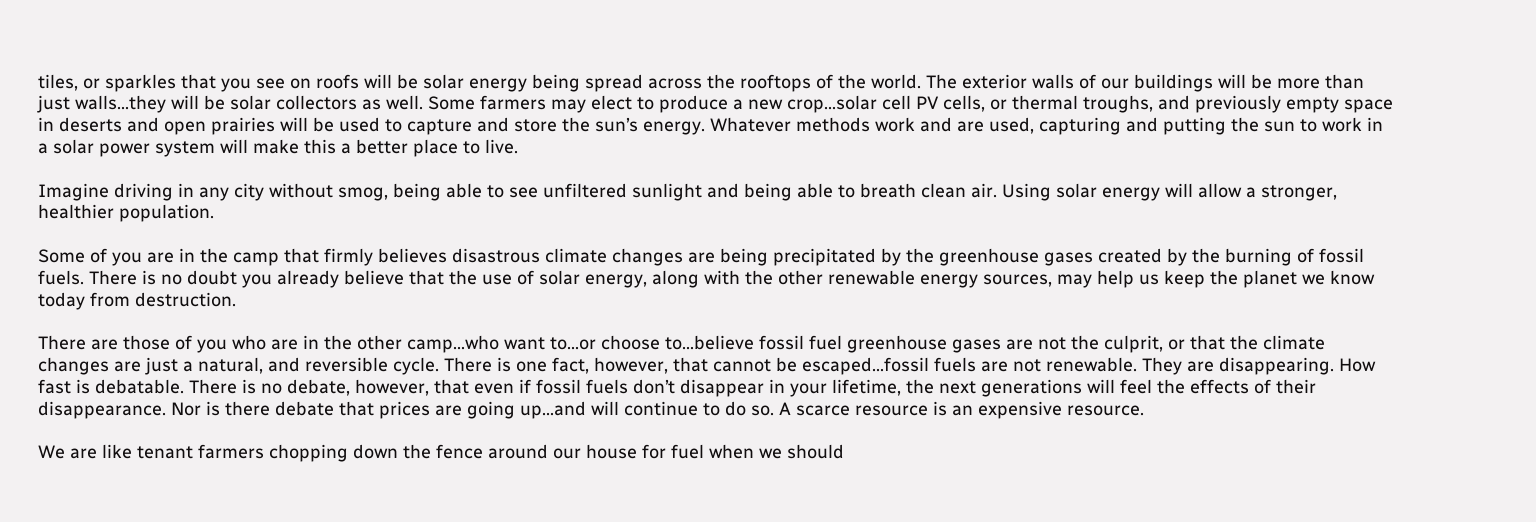tiles, or sparkles that you see on roofs will be solar energy being spread across the rooftops of the world. The exterior walls of our buildings will be more than just walls…they will be solar collectors as well. Some farmers may elect to produce a new crop…solar cell PV cells, or thermal troughs, and previously empty space in deserts and open prairies will be used to capture and store the sun’s energy. Whatever methods work and are used, capturing and putting the sun to work in a solar power system will make this a better place to live.

Imagine driving in any city without smog, being able to see unfiltered sunlight and being able to breath clean air. Using solar energy will allow a stronger, healthier population.

Some of you are in the camp that firmly believes disastrous climate changes are being precipitated by the greenhouse gases created by the burning of fossil fuels. There is no doubt you already believe that the use of solar energy, along with the other renewable energy sources, may help us keep the planet we know today from destruction.

There are those of you who are in the other camp…who want to…or choose to…believe fossil fuel greenhouse gases are not the culprit, or that the climate changes are just a natural, and reversible cycle. There is one fact, however, that cannot be escaped…fossil fuels are not renewable. They are disappearing. How fast is debatable. There is no debate, however, that even if fossil fuels don’t disappear in your lifetime, the next generations will feel the effects of their disappearance. Nor is there debate that prices are going up…and will continue to do so. A scarce resource is an expensive resource.

We are like tenant farmers chopping down the fence around our house for fuel when we should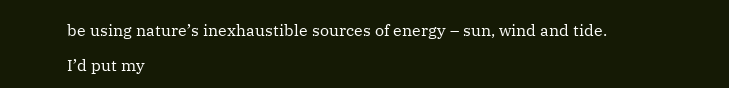be using nature’s inexhaustible sources of energy – sun, wind and tide.

I’d put my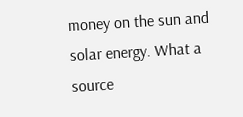money on the sun and solar energy. What a source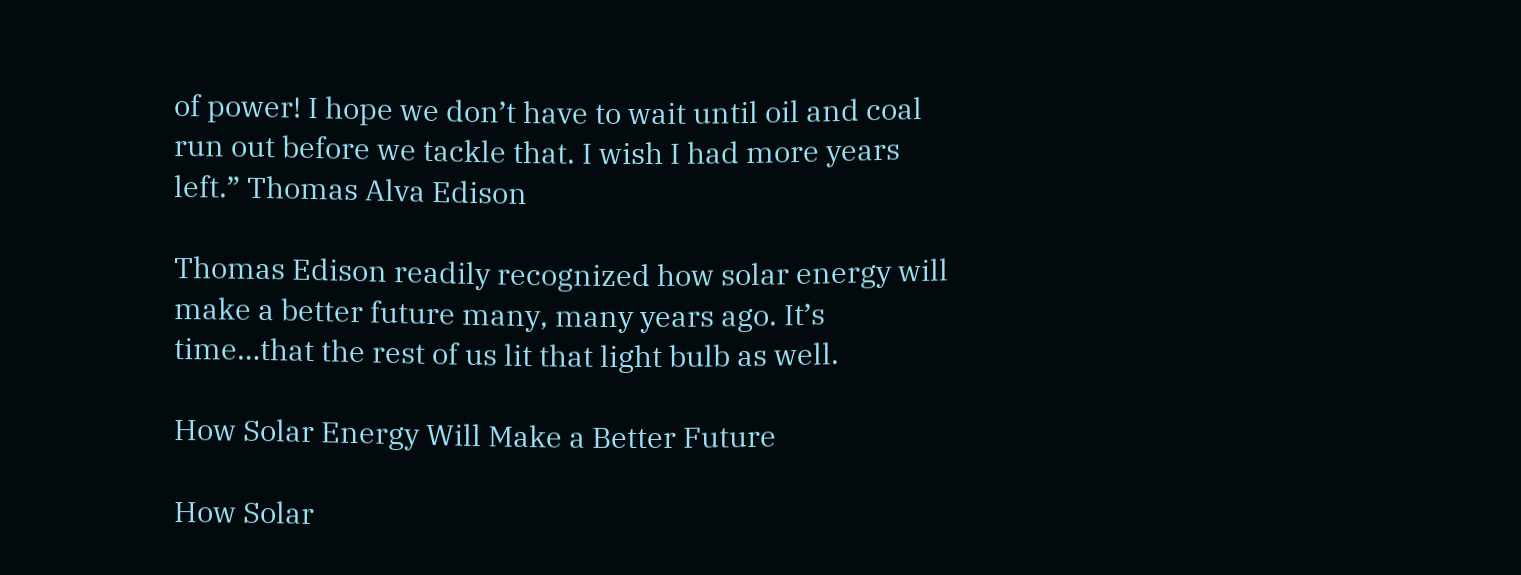of power! I hope we don’t have to wait until oil and coal run out before we tackle that. I wish I had more years left.” Thomas Alva Edison

Thomas Edison readily recognized how solar energy will make a better future many, many years ago. It’s time…that the rest of us lit that light bulb as well.

How Solar Energy Will Make a Better Future

How Solar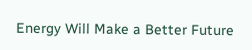Energy Will Make a Better Future